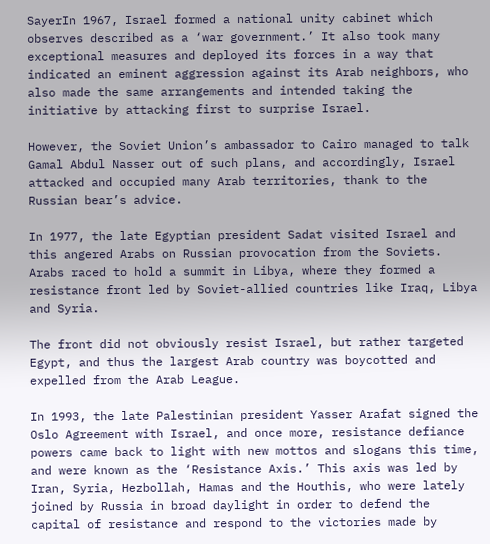SayerIn 1967, Israel formed a national unity cabinet which observes described as a ‘war government.’ It also took many exceptional measures and deployed its forces in a way that indicated an eminent aggression against its Arab neighbors, who also made the same arrangements and intended taking the initiative by attacking first to surprise Israel.

However, the Soviet Union’s ambassador to Cairo managed to talk Gamal Abdul Nasser out of such plans, and accordingly, Israel attacked and occupied many Arab territories, thank to the Russian bear’s advice.

In 1977, the late Egyptian president Sadat visited Israel and this angered Arabs on Russian provocation from the Soviets. Arabs raced to hold a summit in Libya, where they formed a resistance front led by Soviet-allied countries like Iraq, Libya and Syria.

The front did not obviously resist Israel, but rather targeted Egypt, and thus the largest Arab country was boycotted and expelled from the Arab League.

In 1993, the late Palestinian president Yasser Arafat signed the Oslo Agreement with Israel, and once more, resistance defiance powers came back to light with new mottos and slogans this time, and were known as the ‘Resistance Axis.’ This axis was led by Iran, Syria, Hezbollah, Hamas and the Houthis, who were lately joined by Russia in broad daylight in order to defend the capital of resistance and respond to the victories made by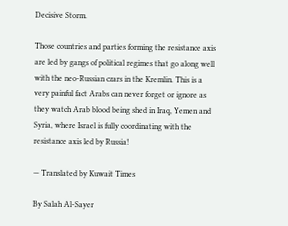Decisive Storm.

Those countries and parties forming the resistance axis are led by gangs of political regimes that go along well with the neo-Russian czars in the Kremlin. This is a very painful fact Arabs can never forget or ignore as they watch Arab blood being shed in Iraq, Yemen and Syria, where Israel is fully coordinating with the resistance axis led by Russia!

— Translated by Kuwait Times

By Salah Al-Sayer